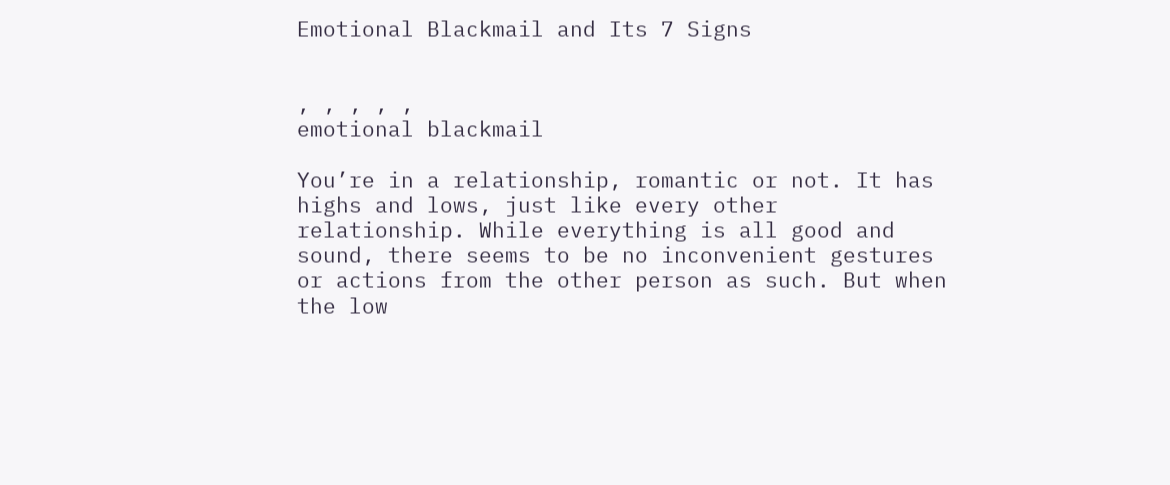Emotional Blackmail and Its 7 Signs


, , , , ,
emotional blackmail

You’re in a relationship, romantic or not. It has highs and lows, just like every other relationship. While everything is all good and sound, there seems to be no inconvenient gestures or actions from the other person as such. But when the low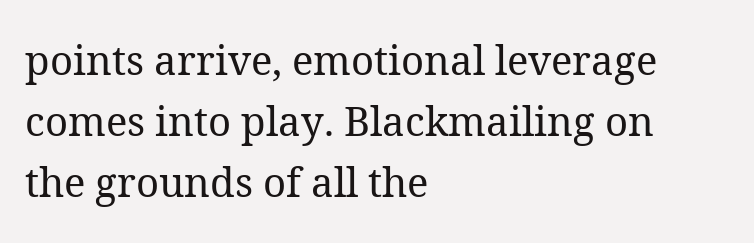points arrive, emotional leverage comes into play. Blackmailing on the grounds of all the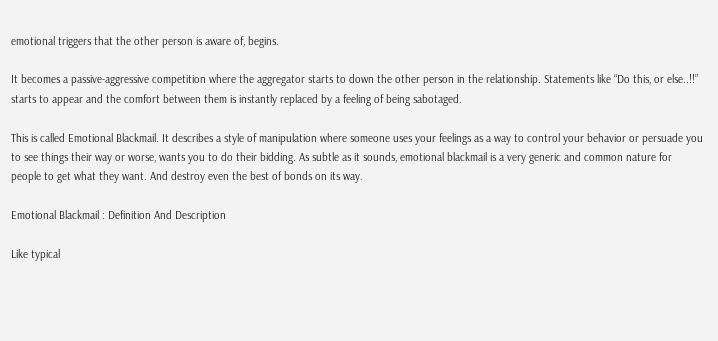emotional triggers that the other person is aware of, begins.

It becomes a passive-aggressive competition where the aggregator starts to down the other person in the relationship. Statements like “Do this, or else..!!” starts to appear and the comfort between them is instantly replaced by a feeling of being sabotaged.

This is called Emotional Blackmail. It describes a style of manipulation where someone uses your feelings as a way to control your behavior or persuade you to see things their way or worse, wants you to do their bidding. As subtle as it sounds, emotional blackmail is a very generic and common nature for people to get what they want. And destroy even the best of bonds on its way.

Emotional Blackmail : Definition And Description

Like typical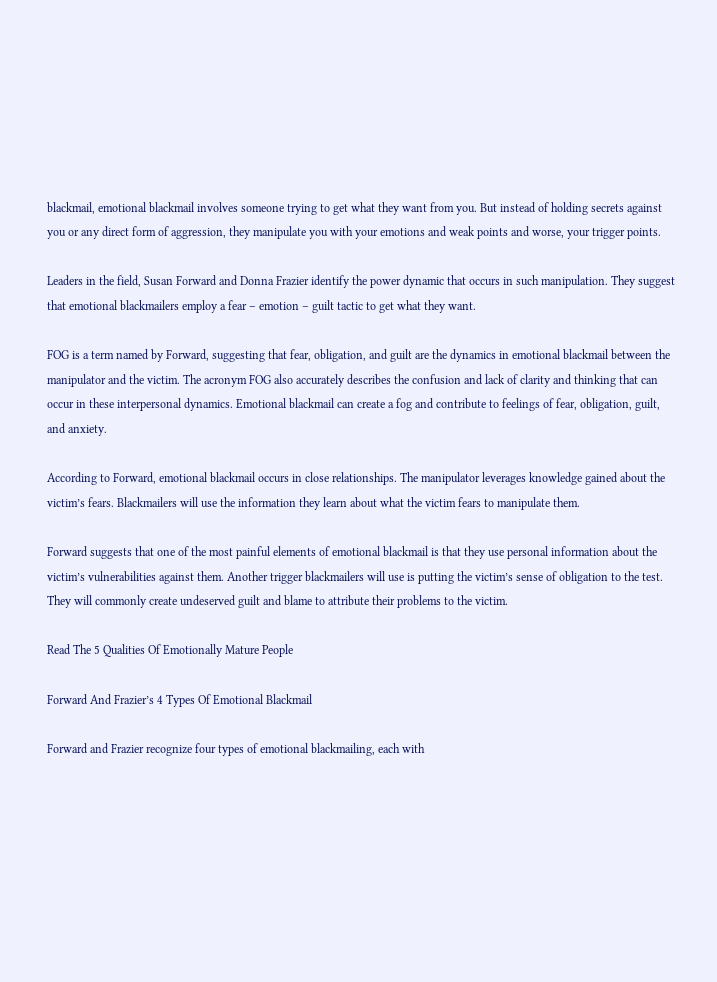blackmail, emotional blackmail involves someone trying to get what they want from you. But instead of holding secrets against you or any direct form of aggression, they manipulate you with your emotions and weak points and worse, your trigger points.

Leaders in the field, Susan Forward and Donna Frazier identify the power dynamic that occurs in such manipulation. They suggest that emotional blackmailers employ a fear – emotion – guilt tactic to get what they want.

FOG is a term named by Forward, suggesting that fear, obligation, and guilt are the dynamics in emotional blackmail between the manipulator and the victim. The acronym FOG also accurately describes the confusion and lack of clarity and thinking that can occur in these interpersonal dynamics. Emotional blackmail can create a fog and contribute to feelings of fear, obligation, guilt, and anxiety.

According to Forward, emotional blackmail occurs in close relationships. The manipulator leverages knowledge gained about the victim’s fears. Blackmailers will use the information they learn about what the victim fears to manipulate them.

Forward suggests that one of the most painful elements of emotional blackmail is that they use personal information about the victim’s vulnerabilities against them. Another trigger blackmailers will use is putting the victim’s sense of obligation to the test. They will commonly create undeserved guilt and blame to attribute their problems to the victim.

Read The 5 Qualities Of Emotionally Mature People

Forward And Frazier’s 4 Types Of Emotional Blackmail

Forward and Frazier recognize four types of emotional blackmailing, each with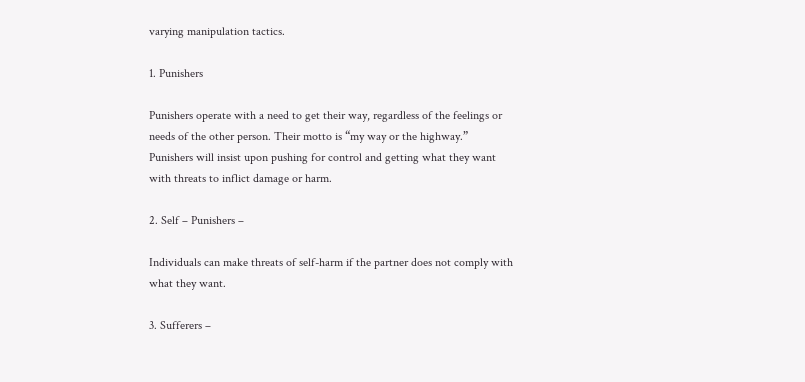varying manipulation tactics.

1. Punishers

Punishers operate with a need to get their way, regardless of the feelings or needs of the other person. Their motto is “my way or the highway.” Punishers will insist upon pushing for control and getting what they want with threats to inflict damage or harm.

2. Self – Punishers –

Individuals can make threats of self-harm if the partner does not comply with what they want.

3. Sufferers –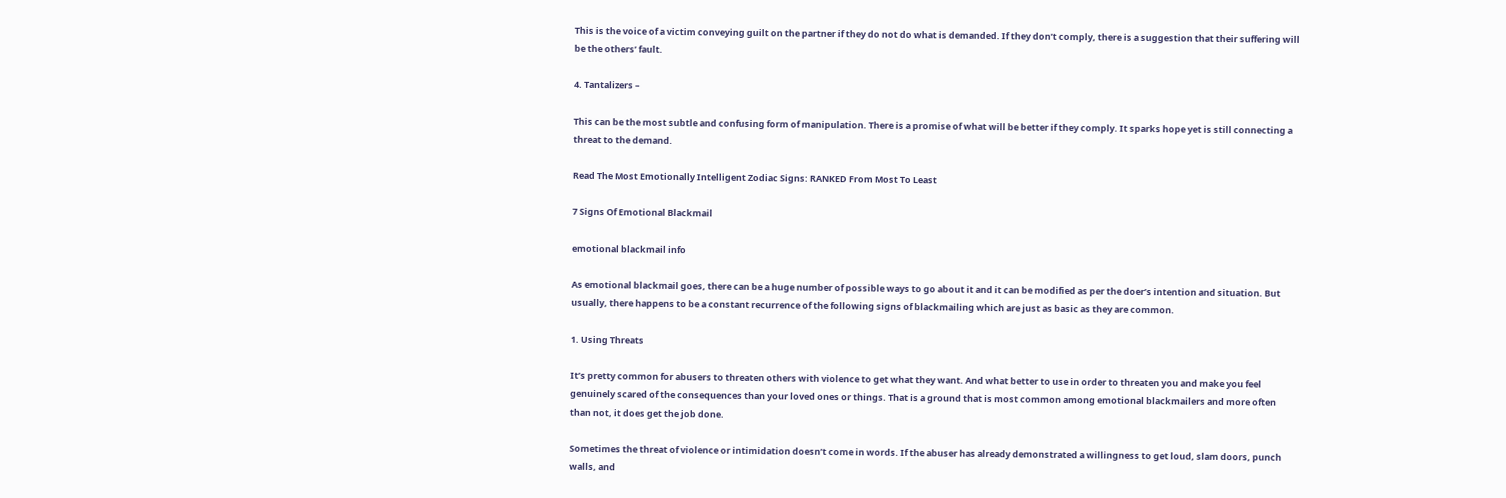This is the voice of a victim conveying guilt on the partner if they do not do what is demanded. If they don’t comply, there is a suggestion that their suffering will be the others’ fault.

4. Tantalizers –

This can be the most subtle and confusing form of manipulation. There is a promise of what will be better if they comply. It sparks hope yet is still connecting a threat to the demand.

Read The Most Emotionally Intelligent Zodiac Signs: RANKED From Most To Least

7 Signs Of Emotional Blackmail

emotional blackmail info

As emotional blackmail goes, there can be a huge number of possible ways to go about it and it can be modified as per the doer’s intention and situation. But usually, there happens to be a constant recurrence of the following signs of blackmailing which are just as basic as they are common.

1. Using Threats

It’s pretty common for abusers to threaten others with violence to get what they want. And what better to use in order to threaten you and make you feel genuinely scared of the consequences than your loved ones or things. That is a ground that is most common among emotional blackmailers and more often than not, it does get the job done.

Sometimes the threat of violence or intimidation doesn’t come in words. If the abuser has already demonstrated a willingness to get loud, slam doors, punch walls, and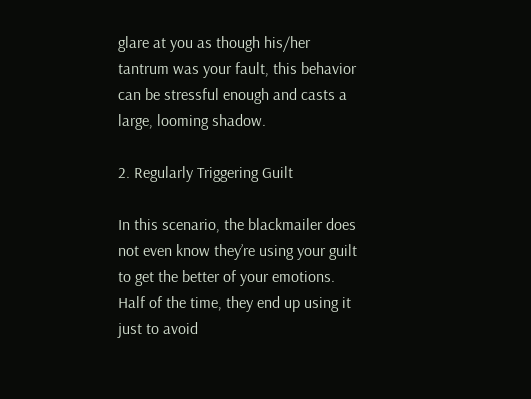glare at you as though his/her tantrum was your fault, this behavior can be stressful enough and casts a large, looming shadow.

2. Regularly Triggering Guilt

In this scenario, the blackmailer does not even know they’re using your guilt to get the better of your emotions. Half of the time, they end up using it just to avoid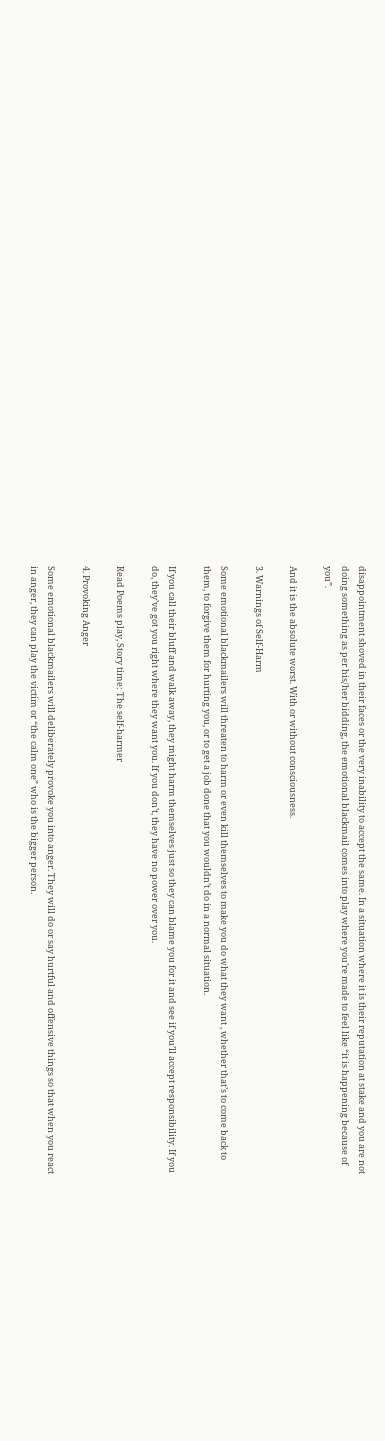disappointment shoved in their faces or the very inability to accept the same. In a situation where it is their reputation at stake and you are not doing something as per his/her bidding, the emotional blackmail comes into play where you’re made to feel like “it is happening because of you”.

And it is the absolute worst. With or without consciousness.

3. Warnings of Self-Harm

Some emotional blackmailers will threaten to harm or even kill themselves to make you do what they want , whether that’s to come back to them, to forgive them for hurting you, or to get a job done that you wouldn’t do in a normal situation.

If you call their bluff and walk away, they might harm themselves just so they can blame you for it and see if you’ll accept responsibility. If you do, they’ve got you right where they want you. If you don’t, they have no power over you.

Read Poems play, Story time: The self-harmer

4. Provoking Anger

Some emotional blackmailers will deliberately provoke you into anger. They will do or say hurtful and offensive things so that when you react in anger, they can play the victim or “the calm one” who is the bigger person.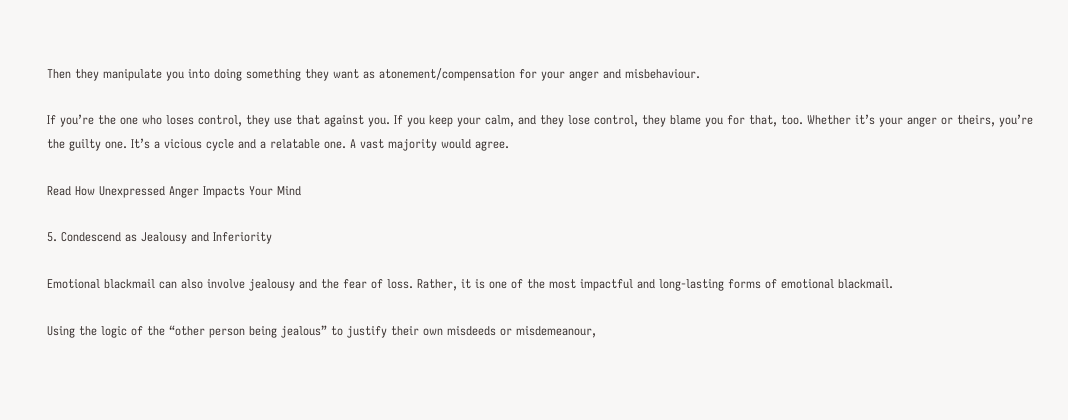Then they manipulate you into doing something they want as atonement/compensation for your anger and misbehaviour.

If you’re the one who loses control, they use that against you. If you keep your calm, and they lose control, they blame you for that, too. Whether it’s your anger or theirs, you’re the guilty one. It’s a vicious cycle and a relatable one. A vast majority would agree.

Read How Unexpressed Anger Impacts Your Mind

5. Condescend as Jealousy and Inferiority

Emotional blackmail can also involve jealousy and the fear of loss. Rather, it is one of the most impactful and long-lasting forms of emotional blackmail.

Using the logic of the “other person being jealous” to justify their own misdeeds or misdemeanour,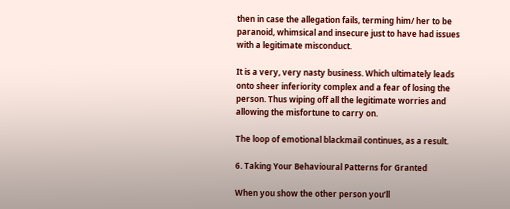then in case the allegation fails, terming him/ her to be paranoid, whimsical and insecure just to have had issues with a legitimate misconduct.

It is a very, very nasty business. Which ultimately leads onto sheer inferiority complex and a fear of losing the person. Thus wiping off all the legitimate worries and allowing the misfortune to carry on.

The loop of emotional blackmail continues, as a result.

6. Taking Your Behavioural Patterns for Granted

When you show the other person you’ll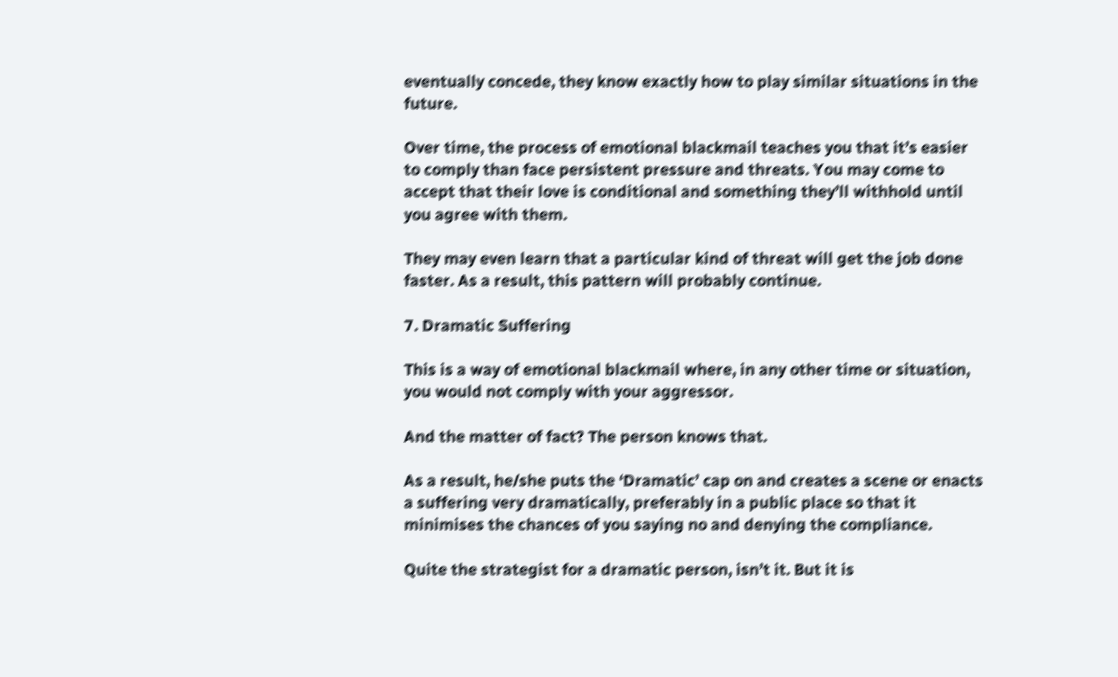eventually concede, they know exactly how to play similar situations in the future.

Over time, the process of emotional blackmail teaches you that it’s easier to comply than face persistent pressure and threats. You may come to accept that their love is conditional and something they’ll withhold until you agree with them.

They may even learn that a particular kind of threat will get the job done faster. As a result, this pattern will probably continue.

7. Dramatic Suffering

This is a way of emotional blackmail where, in any other time or situation, you would not comply with your aggressor.

And the matter of fact? The person knows that.

As a result, he/she puts the ‘Dramatic’ cap on and creates a scene or enacts a suffering very dramatically, preferably in a public place so that it minimises the chances of you saying no and denying the compliance.

Quite the strategist for a dramatic person, isn’t it. But it is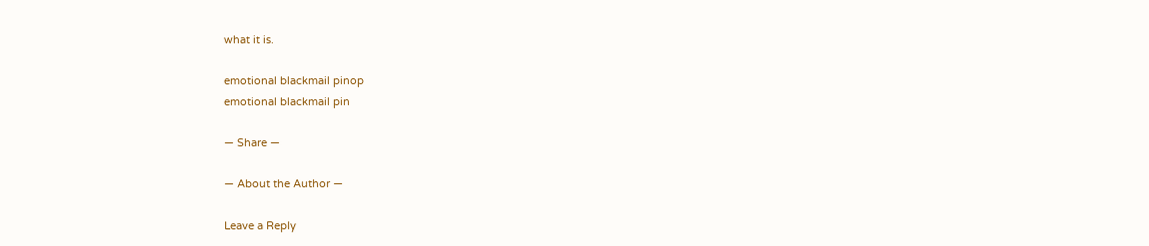what it is.

emotional blackmail pinop
emotional blackmail pin

— Share —

— About the Author —

Leave a Reply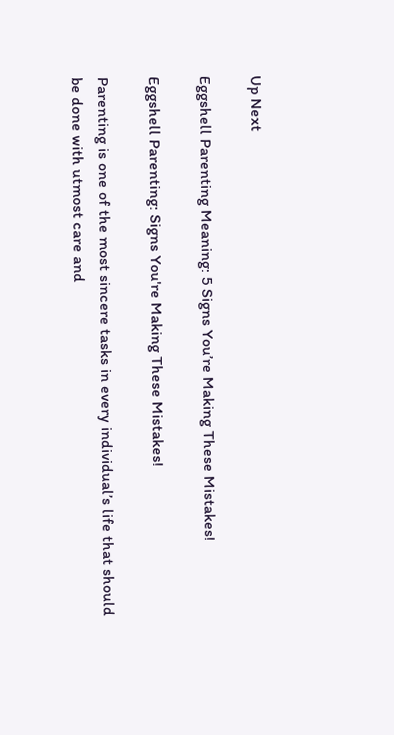Up Next

Eggshell Parenting Meaning: 5 Signs You’re Making These Mistakes!

Eggshell Parenting: Signs You're Making These Mistakes!

Parenting is one of the most sincere tasks in every individual’s life that should be done with utmost care and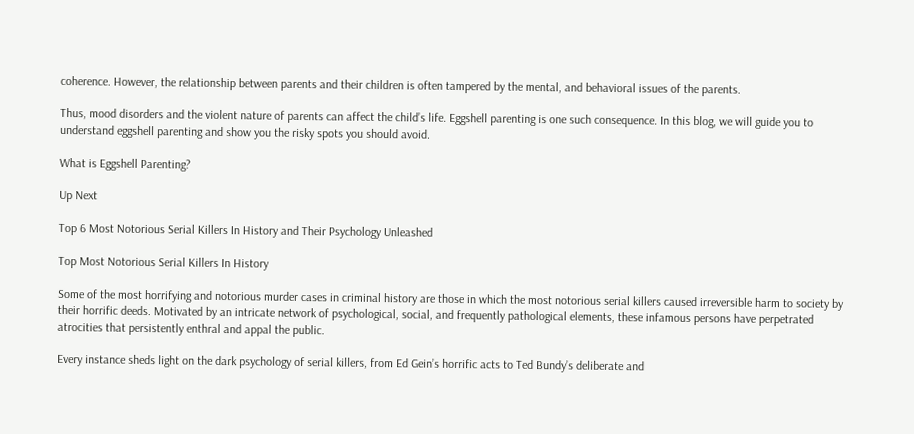coherence. However, the relationship between parents and their children is often tampered by the mental, and behavioral issues of the parents.

Thus, mood disorders and the violent nature of parents can affect the child’s life. Eggshell parenting is one such consequence. In this blog, we will guide you to understand eggshell parenting and show you the risky spots you should avoid.

What is Eggshell Parenting?

Up Next

Top 6 Most Notorious Serial Killers In History and Their Psychology Unleashed

Top Most Notorious Serial Killers In History

Some of the most horrifying and notorious murder cases in criminal history are those in which the most notorious serial killers caused irreversible harm to society by their horrific deeds. Motivated by an intricate network of psychological, social, and frequently pathological elements, these infamous persons have perpetrated atrocities that persistently enthral and appal the public.

Every instance sheds light on the dark psychology of serial killers, from Ed Gein’s horrific acts to Ted Bundy’s deliberate and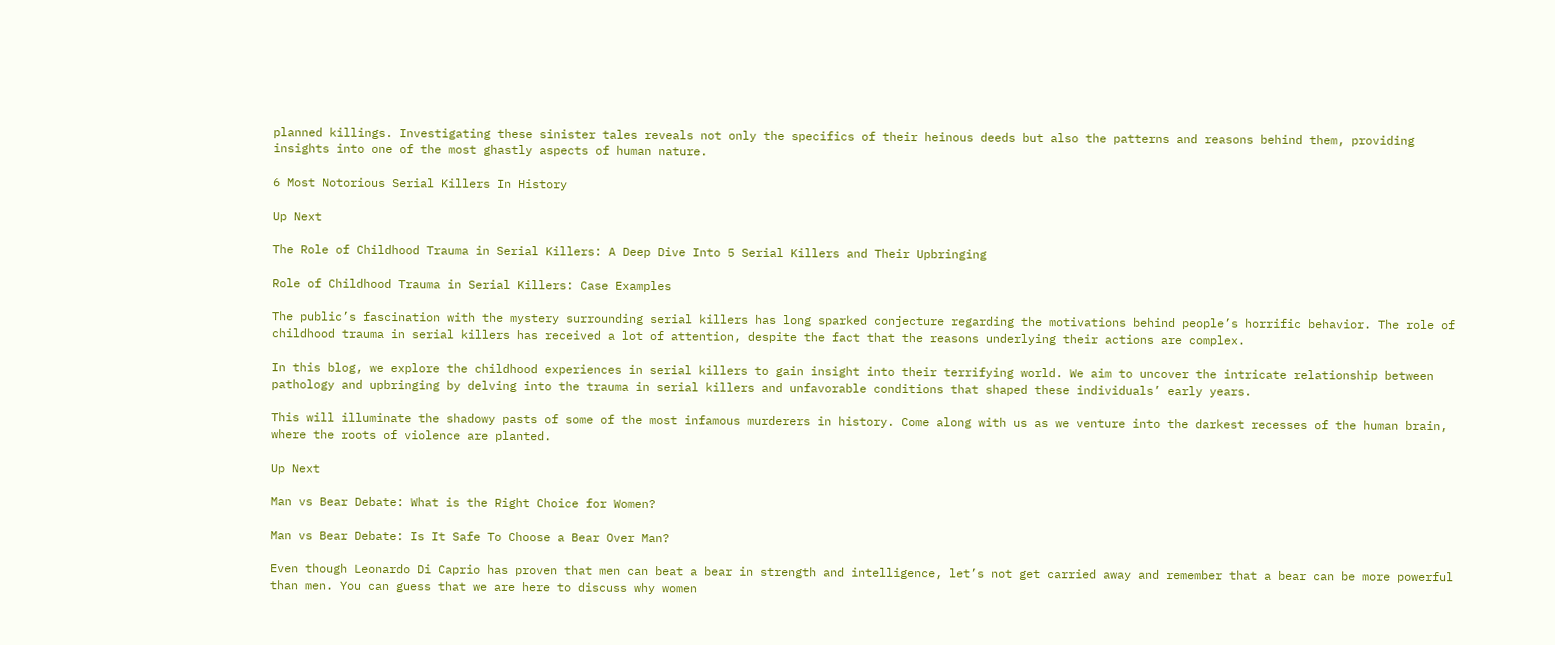planned killings. Investigating these sinister tales reveals not only the specifics of their heinous deeds but also the patterns and reasons behind them, providing insights into one of the most ghastly aspects of human nature.

6 Most Notorious Serial Killers In History

Up Next

The Role of Childhood Trauma in Serial Killers: A Deep Dive Into 5 Serial Killers and Their Upbringing

Role of Childhood Trauma in Serial Killers: Case Examples

The public’s fascination with the mystery surrounding serial killers has long sparked conjecture regarding the motivations behind people’s horrific behavior. The role of childhood trauma in serial killers has received a lot of attention, despite the fact that the reasons underlying their actions are complex.

In this blog, we explore the childhood experiences in serial killers to gain insight into their terrifying world. We aim to uncover the intricate relationship between pathology and upbringing by delving into the trauma in serial killers and unfavorable conditions that shaped these individuals’ early years.

This will illuminate the shadowy pasts of some of the most infamous murderers in history. Come along with us as we venture into the darkest recesses of the human brain, where the roots of violence are planted.

Up Next

Man vs Bear Debate: What is the Right Choice for Women?

Man vs Bear Debate: Is It Safe To Choose a Bear Over Man?

Even though Leonardo Di Caprio has proven that men can beat a bear in strength and intelligence, let’s not get carried away and remember that a bear can be more powerful than men. You can guess that we are here to discuss why women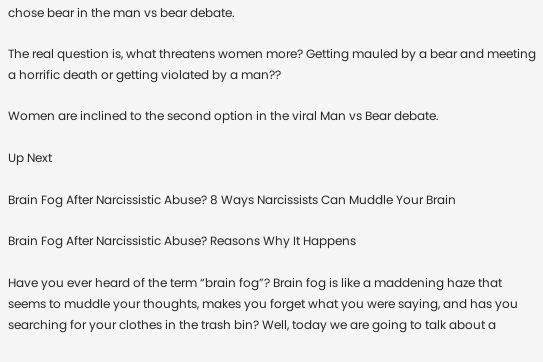chose bear in the man vs bear debate.

The real question is, what threatens women more? Getting mauled by a bear and meeting a horrific death or getting violated by a man??

Women are inclined to the second option in the viral Man vs Bear debate.

Up Next

Brain Fog After Narcissistic Abuse? 8 Ways Narcissists Can Muddle Your Brain

Brain Fog After Narcissistic Abuse? Reasons Why It Happens

Have you ever heard of the term “brain fog”? Brain fog is like a maddening haze that seems to muddle your thoughts, makes you forget what you were saying, and has you searching for your clothes in the trash bin? Well, today we are going to talk about a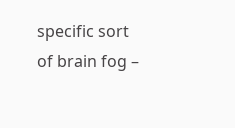specific sort of brain fog –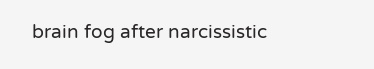brain fog after narcissistic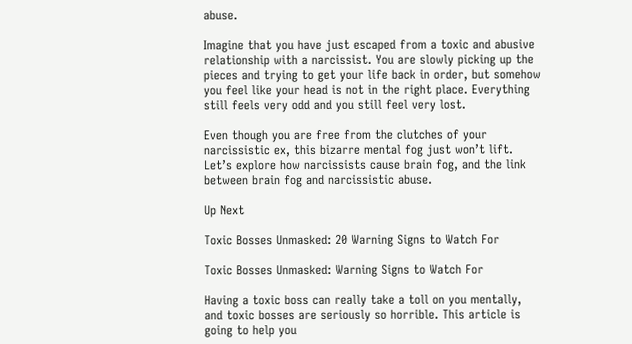abuse.

Imagine that you have just escaped from a toxic and abusive relationship with a narcissist. You are slowly picking up the pieces and trying to get your life back in order, but somehow you feel like your head is not in the right place. Everything still feels very odd and you still feel very lost.

Even though you are free from the clutches of your narcissistic ex, this bizarre mental fog just won’t lift. Let’s explore how narcissists cause brain fog, and the link between brain fog and narcissistic abuse.

Up Next

Toxic Bosses Unmasked: 20 Warning Signs to Watch For

Toxic Bosses Unmasked: Warning Signs to Watch For

Having a toxic boss can really take a toll on you mentally, and toxic bosses are seriously so horrible. This article is going to help you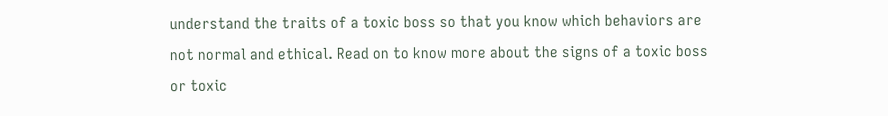understand the traits of a toxic boss so that you know which behaviors are not normal and ethical. Read on to know more about the signs of a toxic boss or toxic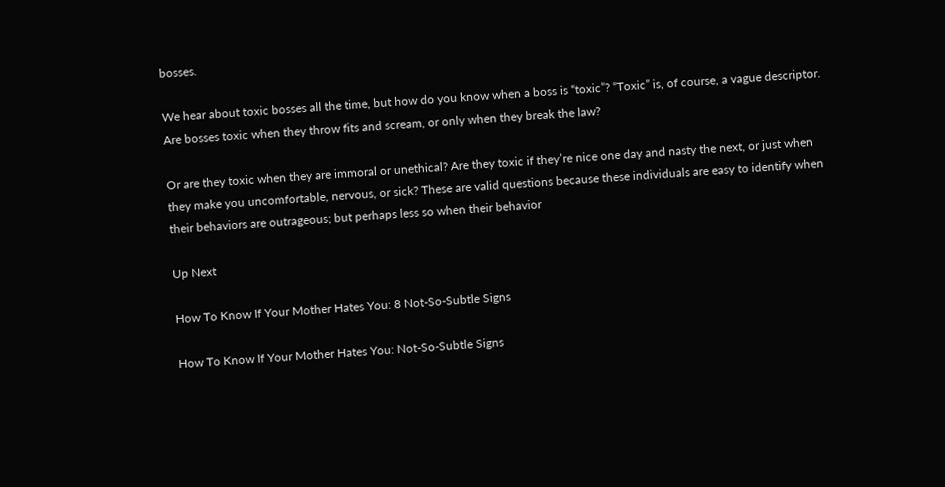bosses.

We hear about toxic bosses all the time, but how do you know when a boss is “toxic”? “Toxic” is, of course, a vague descriptor. Are bosses toxic when they throw fits and scream, or only when they break the law?

Or are they toxic when they are immoral or unethical? Are they toxic if they’re nice one day and nasty the next, or just when they make you uncomfortable, nervous, or sick? These are valid questions because these individuals are easy to identify when their behaviors are outrageous; but perhaps less so when their behavior

Up Next

How To Know If Your Mother Hates You: 8 Not-So-Subtle Signs

How To Know If Your Mother Hates You: Not-So-Subtle Signs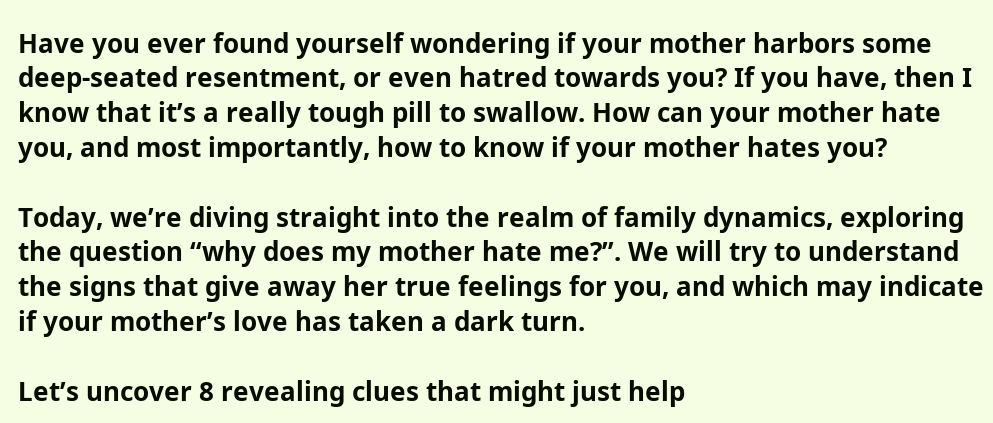Have you ever found yourself wondering if your mother harbors some deep-seated resentment, or even hatred towards you? If you have, then I know that it’s a really tough pill to swallow. How can your mother hate you, and most importantly, how to know if your mother hates you?

Today, we’re diving straight into the realm of family dynamics, exploring the question “why does my mother hate me?”. We will try to understand the signs that give away her true feelings for you, and which may indicate if your mother’s love has taken a dark turn.

Let’s uncover 8 revealing clues that might just help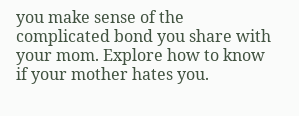you make sense of the complicated bond you share with your mom. Explore how to know if your mother hates you.